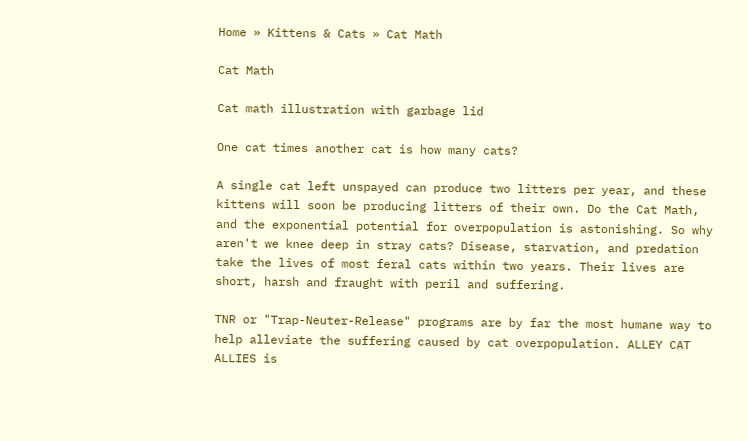Home » Kittens & Cats » Cat Math

Cat Math

Cat math illustration with garbage lid

One cat times another cat is how many cats?

A single cat left unspayed can produce two litters per year, and these kittens will soon be producing litters of their own. Do the Cat Math, and the exponential potential for overpopulation is astonishing. So why aren't we knee deep in stray cats? Disease, starvation, and predation take the lives of most feral cats within two years. Their lives are short, harsh and fraught with peril and suffering.

TNR or "Trap-Neuter-Release" programs are by far the most humane way to help alleviate the suffering caused by cat overpopulation. ALLEY CAT ALLIES is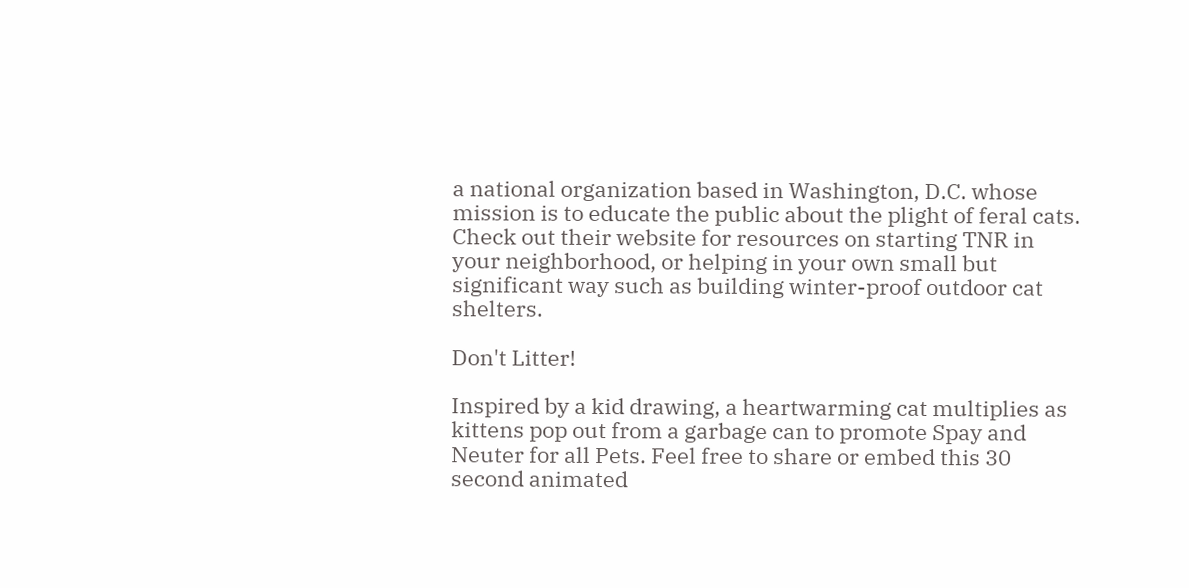a national organization based in Washington, D.C. whose mission is to educate the public about the plight of feral cats. Check out their website for resources on starting TNR in your neighborhood, or helping in your own small but significant way such as building winter-proof outdoor cat shelters.

Don't Litter!

Inspired by a kid drawing, a heartwarming cat multiplies as kittens pop out from a garbage can to promote Spay and Neuter for all Pets. Feel free to share or embed this 30 second animated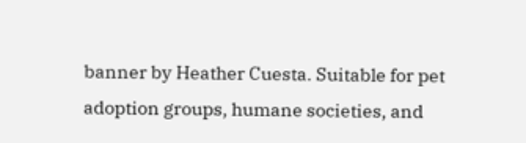banner by Heather Cuesta. Suitable for pet adoption groups, humane societies, and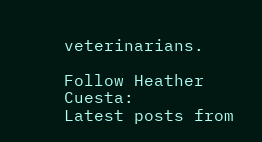veterinarians.

Follow Heather Cuesta:
Latest posts from